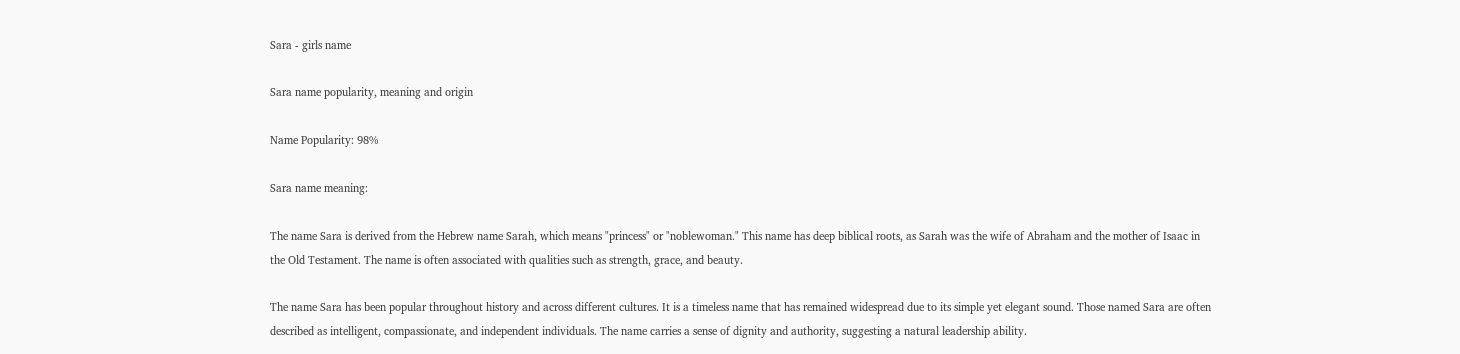Sara - girls name

Sara name popularity, meaning and origin

Name Popularity: 98%

Sara name meaning:

The name Sara is derived from the Hebrew name Sarah, which means "princess" or "noblewoman." This name has deep biblical roots, as Sarah was the wife of Abraham and the mother of Isaac in the Old Testament. The name is often associated with qualities such as strength, grace, and beauty.

The name Sara has been popular throughout history and across different cultures. It is a timeless name that has remained widespread due to its simple yet elegant sound. Those named Sara are often described as intelligent, compassionate, and independent individuals. The name carries a sense of dignity and authority, suggesting a natural leadership ability.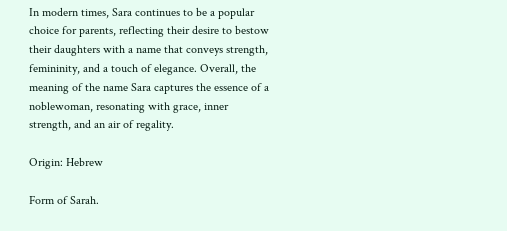In modern times, Sara continues to be a popular choice for parents, reflecting their desire to bestow their daughters with a name that conveys strength, femininity, and a touch of elegance. Overall, the meaning of the name Sara captures the essence of a noblewoman, resonating with grace, inner strength, and an air of regality.

Origin: Hebrew

Form of Sarah.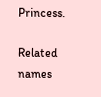Princess.

Related names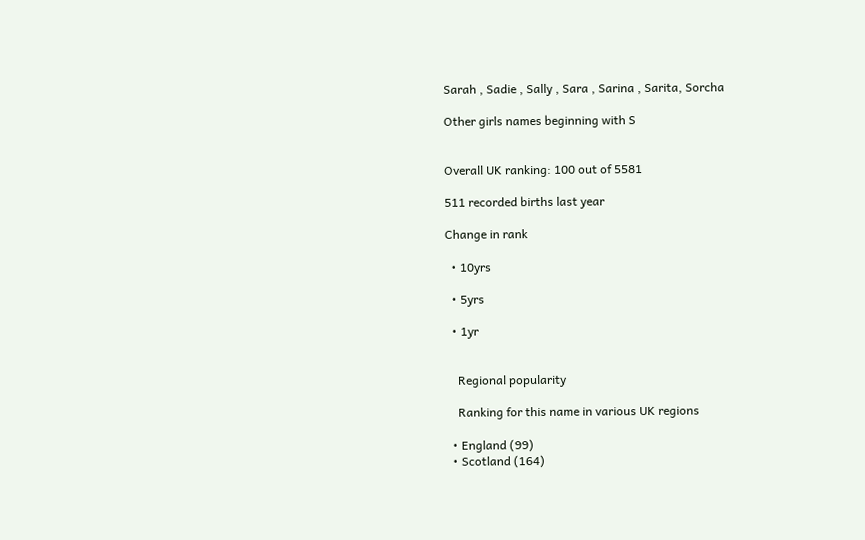Sarah , Sadie , Sally , Sara , Sarina , Sarita, Sorcha

Other girls names beginning with S


Overall UK ranking: 100 out of 5581

511 recorded births last year

Change in rank

  • 10yrs

  • 5yrs

  • 1yr


    Regional popularity

    Ranking for this name in various UK regions

  • England (99)
  • Scotland (164)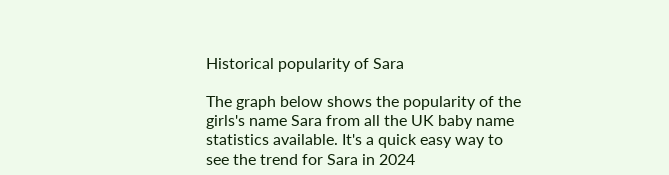Historical popularity of Sara

The graph below shows the popularity of the girls's name Sara from all the UK baby name statistics available. It's a quick easy way to see the trend for Sara in 2024